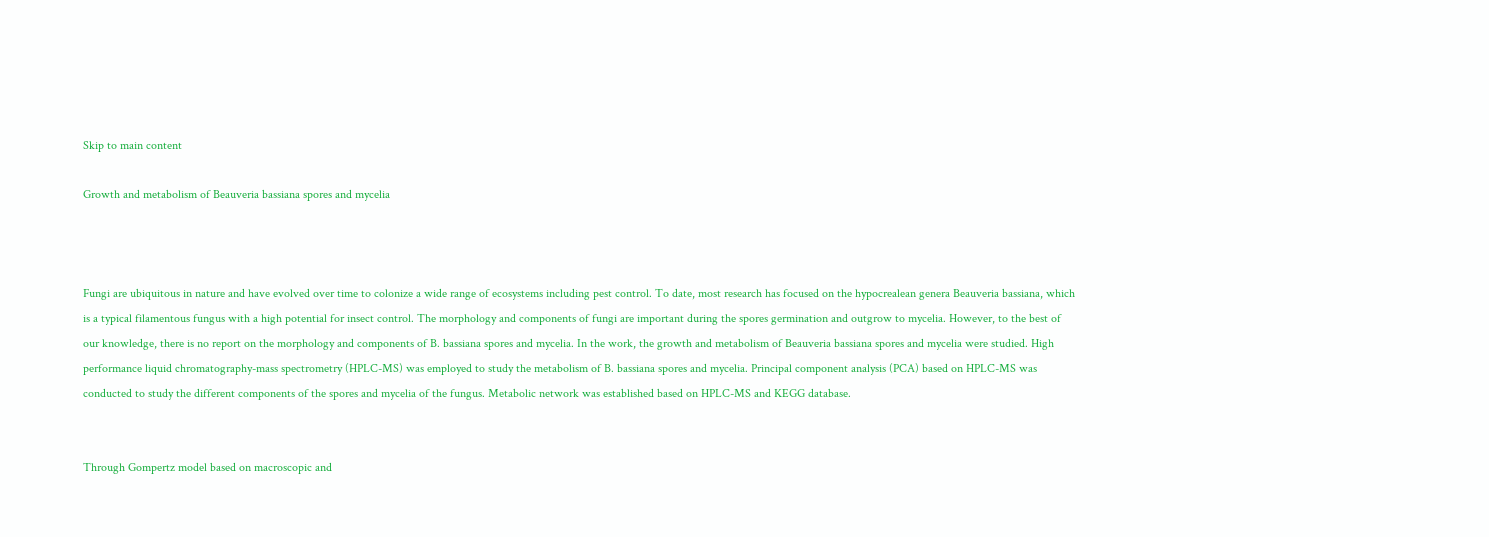Skip to main content

Growth and metabolism of Beauveria bassiana spores and mycelia



Fungi are ubiquitous in nature and have evolved over time to colonize a wide range of ecosystems including pest control. To date, most research has focused on the hypocrealean genera Beauveria bassiana, which is a typical filamentous fungus with a high potential for insect control. The morphology and components of fungi are important during the spores germination and outgrow to mycelia. However, to the best of our knowledge, there is no report on the morphology and components of B. bassiana spores and mycelia. In the work, the growth and metabolism of Beauveria bassiana spores and mycelia were studied. High performance liquid chromatography-mass spectrometry (HPLC-MS) was employed to study the metabolism of B. bassiana spores and mycelia. Principal component analysis (PCA) based on HPLC-MS was conducted to study the different components of the spores and mycelia of the fungus. Metabolic network was established based on HPLC-MS and KEGG database.


Through Gompertz model based on macroscopic and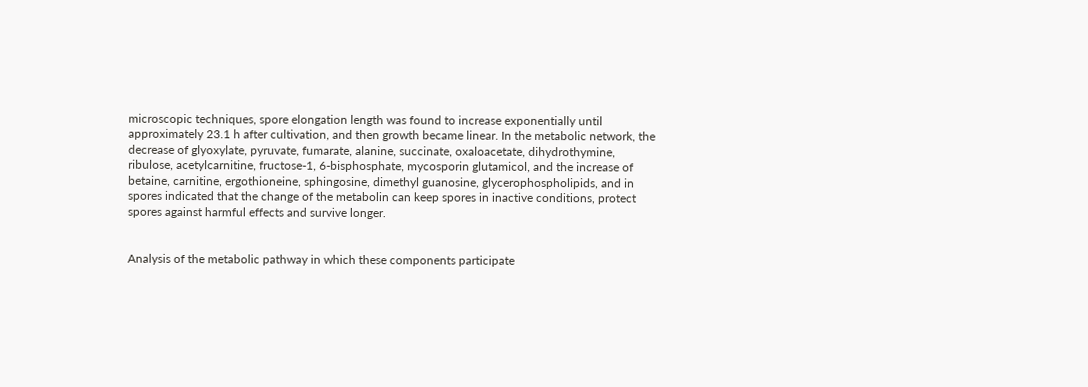microscopic techniques, spore elongation length was found to increase exponentially until approximately 23.1 h after cultivation, and then growth became linear. In the metabolic network, the decrease of glyoxylate, pyruvate, fumarate, alanine, succinate, oxaloacetate, dihydrothymine, ribulose, acetylcarnitine, fructose-1, 6-bisphosphate, mycosporin glutamicol, and the increase of betaine, carnitine, ergothioneine, sphingosine, dimethyl guanosine, glycerophospholipids, and in spores indicated that the change of the metabolin can keep spores in inactive conditions, protect spores against harmful effects and survive longer.


Analysis of the metabolic pathway in which these components participate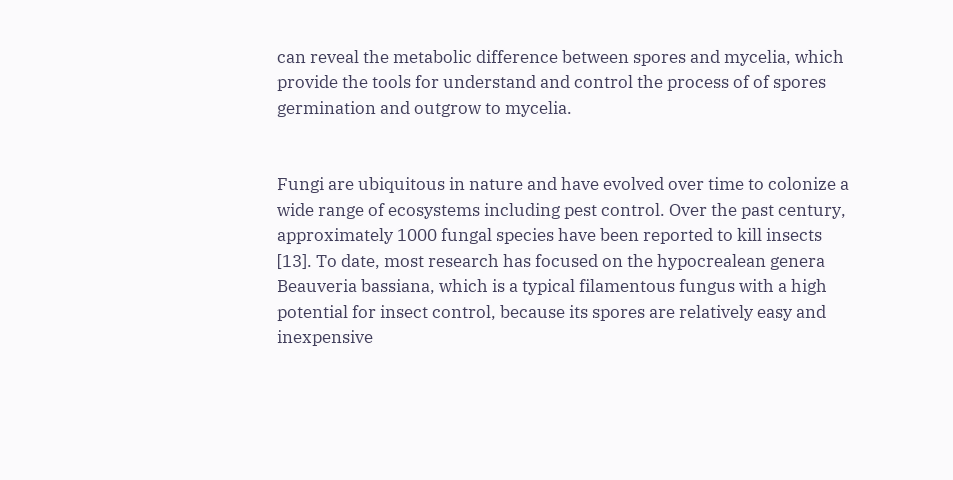can reveal the metabolic difference between spores and mycelia, which provide the tools for understand and control the process of of spores germination and outgrow to mycelia.


Fungi are ubiquitous in nature and have evolved over time to colonize a wide range of ecosystems including pest control. Over the past century, approximately 1000 fungal species have been reported to kill insects [13]. To date, most research has focused on the hypocrealean genera Beauveria bassiana, which is a typical filamentous fungus with a high potential for insect control, because its spores are relatively easy and inexpensive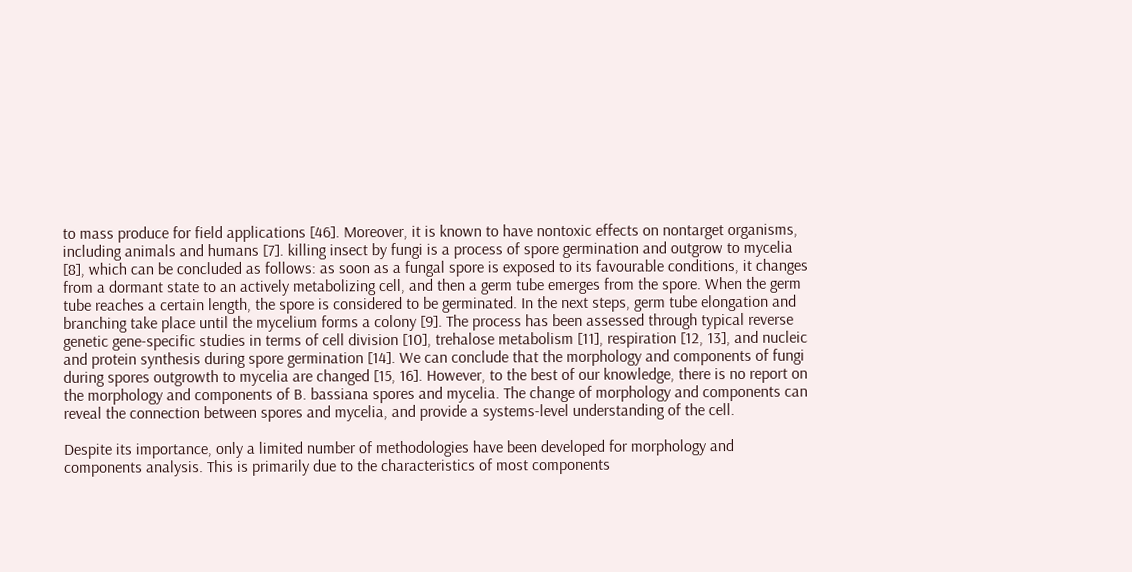to mass produce for field applications [46]. Moreover, it is known to have nontoxic effects on nontarget organisms, including animals and humans [7]. killing insect by fungi is a process of spore germination and outgrow to mycelia [8], which can be concluded as follows: as soon as a fungal spore is exposed to its favourable conditions, it changes from a dormant state to an actively metabolizing cell, and then a germ tube emerges from the spore. When the germ tube reaches a certain length, the spore is considered to be germinated. In the next steps, germ tube elongation and branching take place until the mycelium forms a colony [9]. The process has been assessed through typical reverse genetic gene-specific studies in terms of cell division [10], trehalose metabolism [11], respiration [12, 13], and nucleic and protein synthesis during spore germination [14]. We can conclude that the morphology and components of fungi during spores outgrowth to mycelia are changed [15, 16]. However, to the best of our knowledge, there is no report on the morphology and components of B. bassiana spores and mycelia. The change of morphology and components can reveal the connection between spores and mycelia, and provide a systems-level understanding of the cell.

Despite its importance, only a limited number of methodologies have been developed for morphology and components analysis. This is primarily due to the characteristics of most components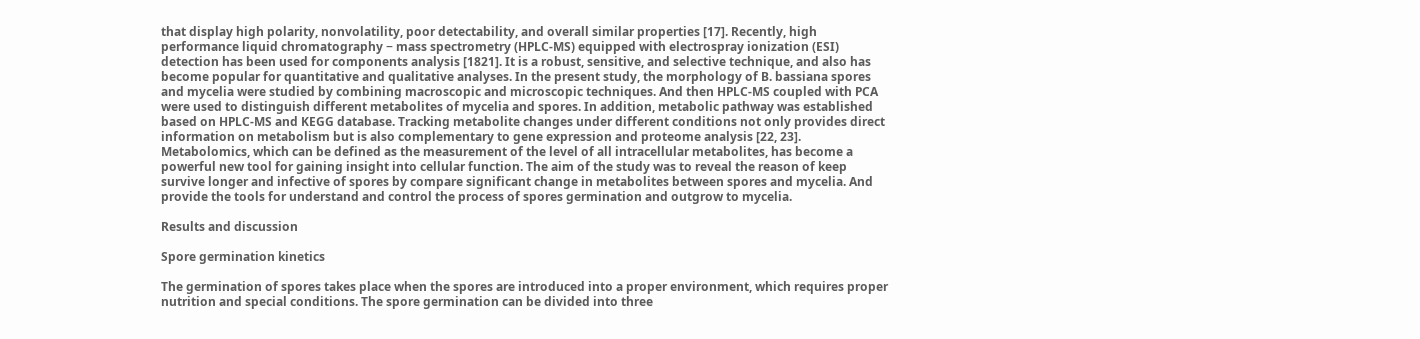that display high polarity, nonvolatility, poor detectability, and overall similar properties [17]. Recently, high performance liquid chromatography − mass spectrometry (HPLC-MS) equipped with electrospray ionization (ESI) detection has been used for components analysis [1821]. It is a robust, sensitive, and selective technique, and also has become popular for quantitative and qualitative analyses. In the present study, the morphology of B. bassiana spores and mycelia were studied by combining macroscopic and microscopic techniques. And then HPLC-MS coupled with PCA were used to distinguish different metabolites of mycelia and spores. In addition, metabolic pathway was established based on HPLC-MS and KEGG database. Tracking metabolite changes under different conditions not only provides direct information on metabolism but is also complementary to gene expression and proteome analysis [22, 23]. Metabolomics, which can be defined as the measurement of the level of all intracellular metabolites, has become a powerful new tool for gaining insight into cellular function. The aim of the study was to reveal the reason of keep survive longer and infective of spores by compare significant change in metabolites between spores and mycelia. And provide the tools for understand and control the process of spores germination and outgrow to mycelia.

Results and discussion

Spore germination kinetics

The germination of spores takes place when the spores are introduced into a proper environment, which requires proper nutrition and special conditions. The spore germination can be divided into three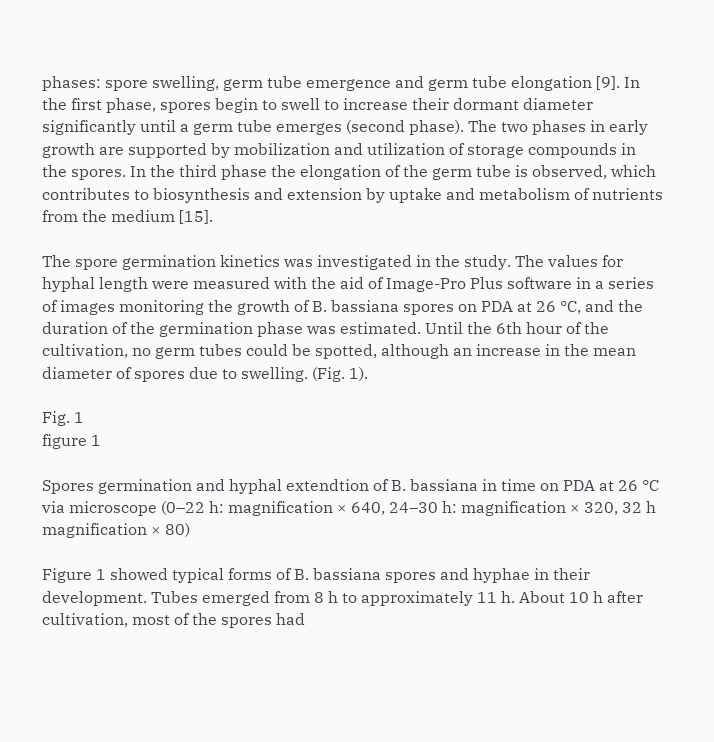phases: spore swelling, germ tube emergence and germ tube elongation [9]. In the first phase, spores begin to swell to increase their dormant diameter significantly until a germ tube emerges (second phase). The two phases in early growth are supported by mobilization and utilization of storage compounds in the spores. In the third phase the elongation of the germ tube is observed, which contributes to biosynthesis and extension by uptake and metabolism of nutrients from the medium [15].

The spore germination kinetics was investigated in the study. The values for hyphal length were measured with the aid of Image-Pro Plus software in a series of images monitoring the growth of B. bassiana spores on PDA at 26 °C, and the duration of the germination phase was estimated. Until the 6th hour of the cultivation, no germ tubes could be spotted, although an increase in the mean diameter of spores due to swelling. (Fig. 1).

Fig. 1
figure 1

Spores germination and hyphal extendtion of B. bassiana in time on PDA at 26 °C via microscope (0–22 h: magnification × 640, 24–30 h: magnification × 320, 32 h magnification × 80)

Figure 1 showed typical forms of B. bassiana spores and hyphae in their development. Tubes emerged from 8 h to approximately 11 h. About 10 h after cultivation, most of the spores had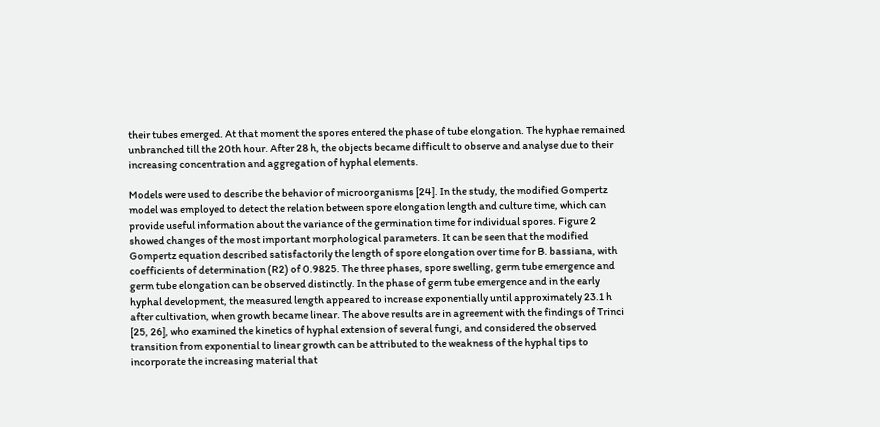their tubes emerged. At that moment the spores entered the phase of tube elongation. The hyphae remained unbranched till the 20th hour. After 28 h, the objects became difficult to observe and analyse due to their increasing concentration and aggregation of hyphal elements.

Models were used to describe the behavior of microorganisms [24]. In the study, the modified Gompertz model was employed to detect the relation between spore elongation length and culture time, which can provide useful information about the variance of the germination time for individual spores. Figure 2 showed changes of the most important morphological parameters. It can be seen that the modified Gompertz equation described satisfactorily the length of spore elongation over time for B. bassiana, with coefficients of determination (R2) of 0.9825. The three phases, spore swelling, germ tube emergence and germ tube elongation can be observed distinctly. In the phase of germ tube emergence and in the early hyphal development, the measured length appeared to increase exponentially until approximately 23.1 h after cultivation, when growth became linear. The above results are in agreement with the findings of Trinci [25, 26], who examined the kinetics of hyphal extension of several fungi, and considered the observed transition from exponential to linear growth can be attributed to the weakness of the hyphal tips to incorporate the increasing material that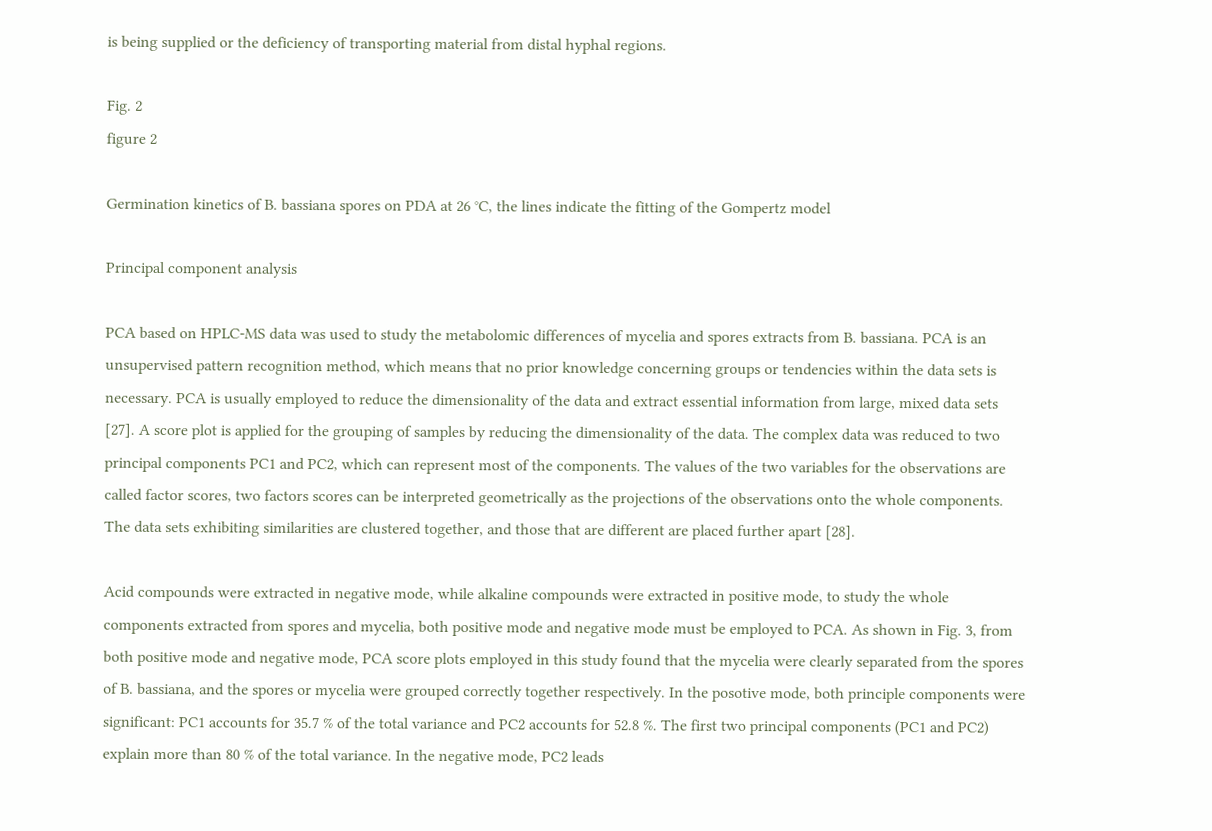is being supplied or the deficiency of transporting material from distal hyphal regions.

Fig. 2
figure 2

Germination kinetics of B. bassiana spores on PDA at 26 °C, the lines indicate the fitting of the Gompertz model

Principal component analysis

PCA based on HPLC-MS data was used to study the metabolomic differences of mycelia and spores extracts from B. bassiana. PCA is an unsupervised pattern recognition method, which means that no prior knowledge concerning groups or tendencies within the data sets is necessary. PCA is usually employed to reduce the dimensionality of the data and extract essential information from large, mixed data sets [27]. A score plot is applied for the grouping of samples by reducing the dimensionality of the data. The complex data was reduced to two principal components PC1 and PC2, which can represent most of the components. The values of the two variables for the observations are called factor scores, two factors scores can be interpreted geometrically as the projections of the observations onto the whole components. The data sets exhibiting similarities are clustered together, and those that are different are placed further apart [28].

Acid compounds were extracted in negative mode, while alkaline compounds were extracted in positive mode, to study the whole components extracted from spores and mycelia, both positive mode and negative mode must be employed to PCA. As shown in Fig. 3, from both positive mode and negative mode, PCA score plots employed in this study found that the mycelia were clearly separated from the spores of B. bassiana, and the spores or mycelia were grouped correctly together respectively. In the posotive mode, both principle components were significant: PC1 accounts for 35.7 % of the total variance and PC2 accounts for 52.8 %. The first two principal components (PC1 and PC2) explain more than 80 % of the total variance. In the negative mode, PC2 leads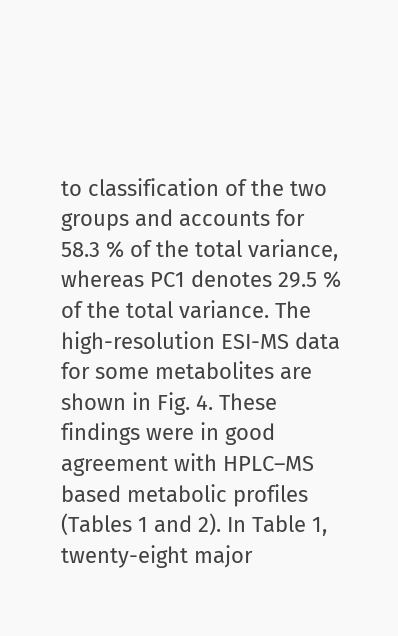to classification of the two groups and accounts for 58.3 % of the total variance, whereas PC1 denotes 29.5 % of the total variance. The high-resolution ESI-MS data for some metabolites are shown in Fig. 4. These findings were in good agreement with HPLC–MS based metabolic profiles (Tables 1 and 2). In Table 1, twenty-eight major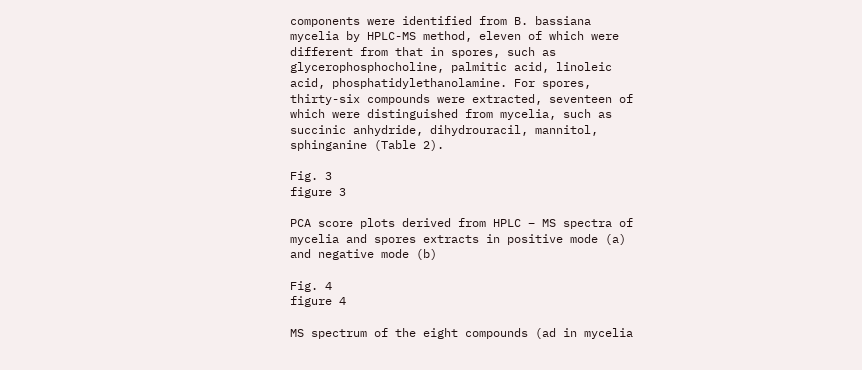components were identified from B. bassiana mycelia by HPLC-MS method, eleven of which were different from that in spores, such as glycerophosphocholine, palmitic acid, linoleic acid, phosphatidylethanolamine. For spores, thirty-six compounds were extracted, seventeen of which were distinguished from mycelia, such as succinic anhydride, dihydrouracil, mannitol, sphinganine (Table 2).

Fig. 3
figure 3

PCA score plots derived from HPLC − MS spectra of mycelia and spores extracts in positive mode (a) and negative mode (b)

Fig. 4
figure 4

MS spectrum of the eight compounds (ad in mycelia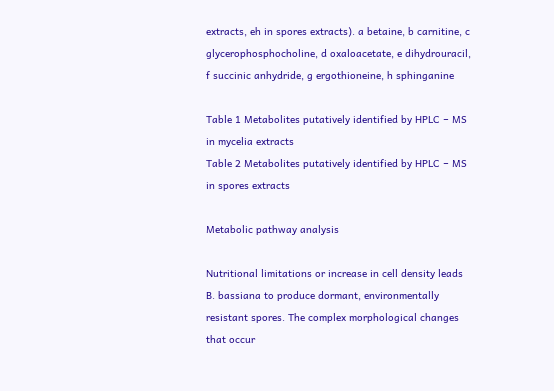extracts, eh in spores extracts). a betaine, b carnitine, c glycerophosphocholine, d oxaloacetate, e dihydrouracil, f succinic anhydride, g ergothioneine, h sphinganine

Table 1 Metabolites putatively identified by HPLC − MS in mycelia extracts
Table 2 Metabolites putatively identified by HPLC − MS in spores extracts

Metabolic pathway analysis

Nutritional limitations or increase in cell density leads B. bassiana to produce dormant, environmentally resistant spores. The complex morphological changes that occur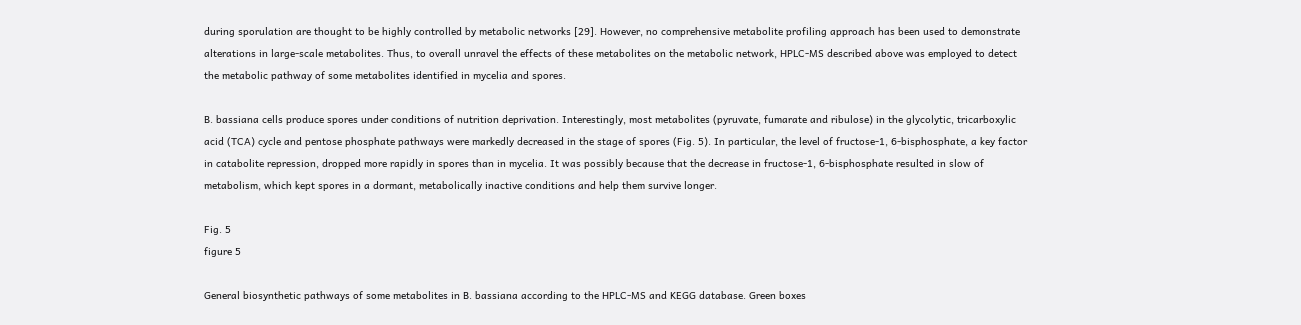during sporulation are thought to be highly controlled by metabolic networks [29]. However, no comprehensive metabolite profiling approach has been used to demonstrate alterations in large-scale metabolites. Thus, to overall unravel the effects of these metabolites on the metabolic network, HPLC-MS described above was employed to detect the metabolic pathway of some metabolites identified in mycelia and spores.

B. bassiana cells produce spores under conditions of nutrition deprivation. Interestingly, most metabolites (pyruvate, fumarate and ribulose) in the glycolytic, tricarboxylic acid (TCA) cycle and pentose phosphate pathways were markedly decreased in the stage of spores (Fig. 5). In particular, the level of fructose-1, 6-bisphosphate, a key factor in catabolite repression, dropped more rapidly in spores than in mycelia. It was possibly because that the decrease in fructose-1, 6-bisphosphate resulted in slow of metabolism, which kept spores in a dormant, metabolically inactive conditions and help them survive longer.

Fig. 5
figure 5

General biosynthetic pathways of some metabolites in B. bassiana according to the HPLC-MS and KEGG database. Green boxes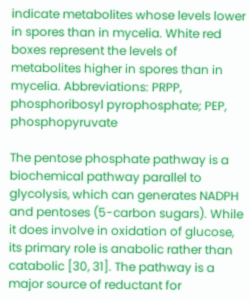indicate metabolites whose levels lower in spores than in mycelia. White red boxes represent the levels of metabolites higher in spores than in mycelia. Abbreviations: PRPP, phosphoribosyl pyrophosphate; PEP, phosphopyruvate

The pentose phosphate pathway is a biochemical pathway parallel to glycolysis, which can generates NADPH and pentoses (5-carbon sugars). While it does involve in oxidation of glucose, its primary role is anabolic rather than catabolic [30, 31]. The pathway is a major source of reductant for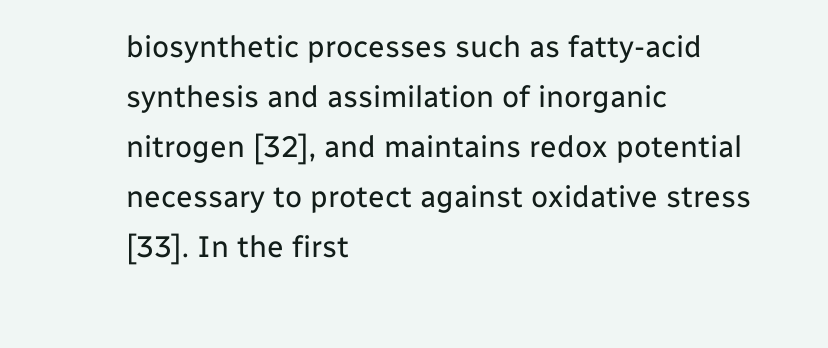biosynthetic processes such as fatty-acid synthesis and assimilation of inorganic nitrogen [32], and maintains redox potential necessary to protect against oxidative stress [33]. In the first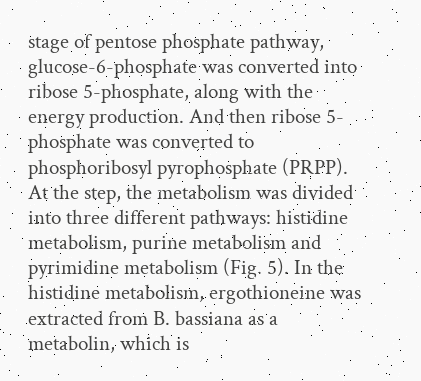stage of pentose phosphate pathway, glucose-6-phosphate was converted into ribose 5-phosphate, along with the energy production. And then ribose 5-phosphate was converted to phosphoribosyl pyrophosphate (PRPP). At the step, the metabolism was divided into three different pathways: histidine metabolism, purine metabolism and pyrimidine metabolism (Fig. 5). In the histidine metabolism, ergothioneine was extracted from B. bassiana as a metabolin, which is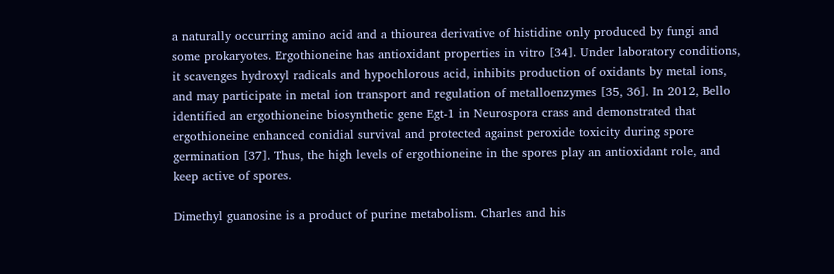a naturally occurring amino acid and a thiourea derivative of histidine only produced by fungi and some prokaryotes. Ergothioneine has antioxidant properties in vitro [34]. Under laboratory conditions, it scavenges hydroxyl radicals and hypochlorous acid, inhibits production of oxidants by metal ions, and may participate in metal ion transport and regulation of metalloenzymes [35, 36]. In 2012, Bello identified an ergothioneine biosynthetic gene Egt-1 in Neurospora crass and demonstrated that ergothioneine enhanced conidial survival and protected against peroxide toxicity during spore germination [37]. Thus, the high levels of ergothioneine in the spores play an antioxidant role, and keep active of spores.

Dimethyl guanosine is a product of purine metabolism. Charles and his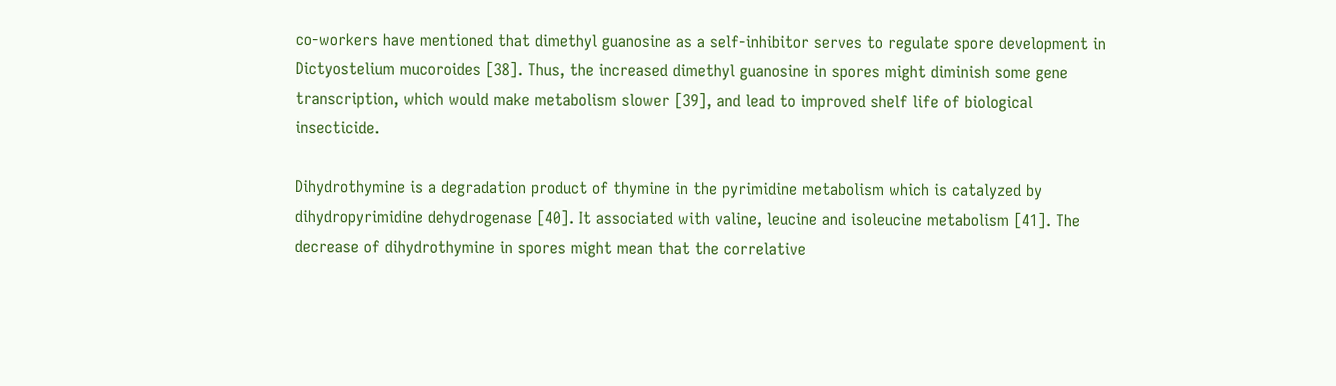co-workers have mentioned that dimethyl guanosine as a self-inhibitor serves to regulate spore development in Dictyostelium mucoroides [38]. Thus, the increased dimethyl guanosine in spores might diminish some gene transcription, which would make metabolism slower [39], and lead to improved shelf life of biological insecticide.

Dihydrothymine is a degradation product of thymine in the pyrimidine metabolism which is catalyzed by dihydropyrimidine dehydrogenase [40]. It associated with valine, leucine and isoleucine metabolism [41]. The decrease of dihydrothymine in spores might mean that the correlative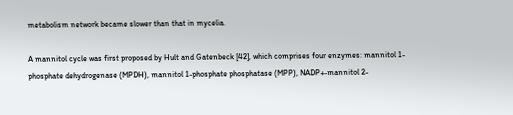metabolism network became slower than that in mycelia.

A mannitol cycle was first proposed by Hult and Gatenbeck [42], which comprises four enzymes: mannitol 1-phosphate dehydrogenase (MPDH), mannitol 1-phosphate phosphatase (MPP), NADP+-mannitol 2-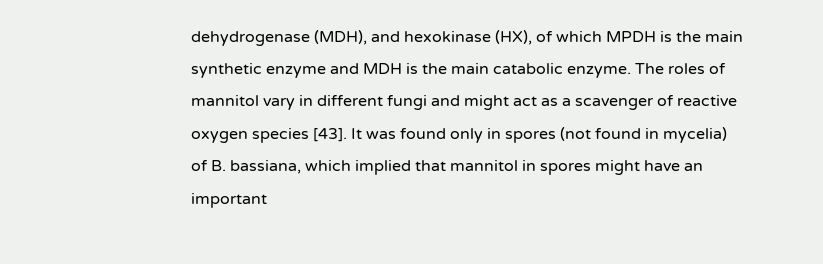dehydrogenase (MDH), and hexokinase (HX), of which MPDH is the main synthetic enzyme and MDH is the main catabolic enzyme. The roles of mannitol vary in different fungi and might act as a scavenger of reactive oxygen species [43]. It was found only in spores (not found in mycelia) of B. bassiana, which implied that mannitol in spores might have an important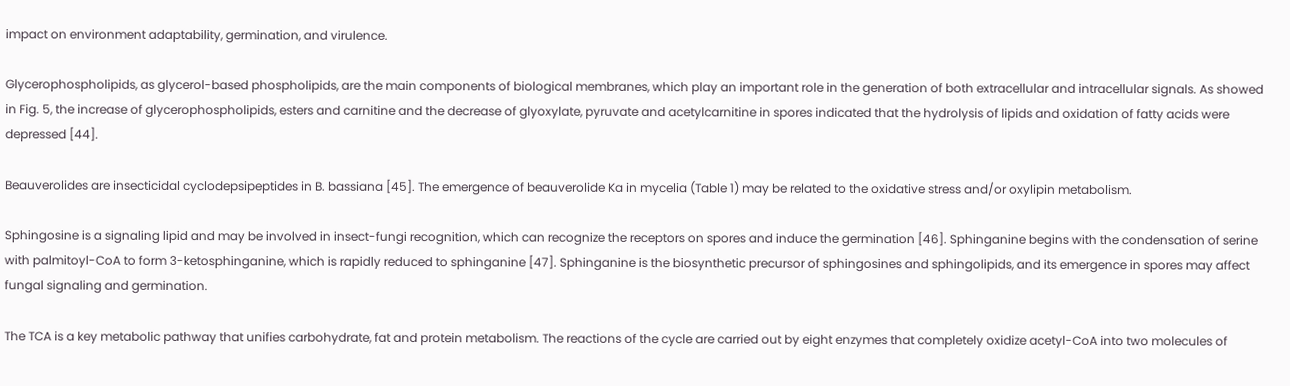impact on environment adaptability, germination, and virulence.

Glycerophospholipids, as glycerol-based phospholipids, are the main components of biological membranes, which play an important role in the generation of both extracellular and intracellular signals. As showed in Fig. 5, the increase of glycerophospholipids, esters and carnitine and the decrease of glyoxylate, pyruvate and acetylcarnitine in spores indicated that the hydrolysis of lipids and oxidation of fatty acids were depressed [44].

Beauverolides are insecticidal cyclodepsipeptides in B. bassiana [45]. The emergence of beauverolide Ka in mycelia (Table 1) may be related to the oxidative stress and/or oxylipin metabolism.

Sphingosine is a signaling lipid and may be involved in insect-fungi recognition, which can recognize the receptors on spores and induce the germination [46]. Sphinganine begins with the condensation of serine with palmitoyl-CoA to form 3-ketosphinganine, which is rapidly reduced to sphinganine [47]. Sphinganine is the biosynthetic precursor of sphingosines and sphingolipids, and its emergence in spores may affect fungal signaling and germination.

The TCA is a key metabolic pathway that unifies carbohydrate, fat and protein metabolism. The reactions of the cycle are carried out by eight enzymes that completely oxidize acetyl-CoA into two molecules of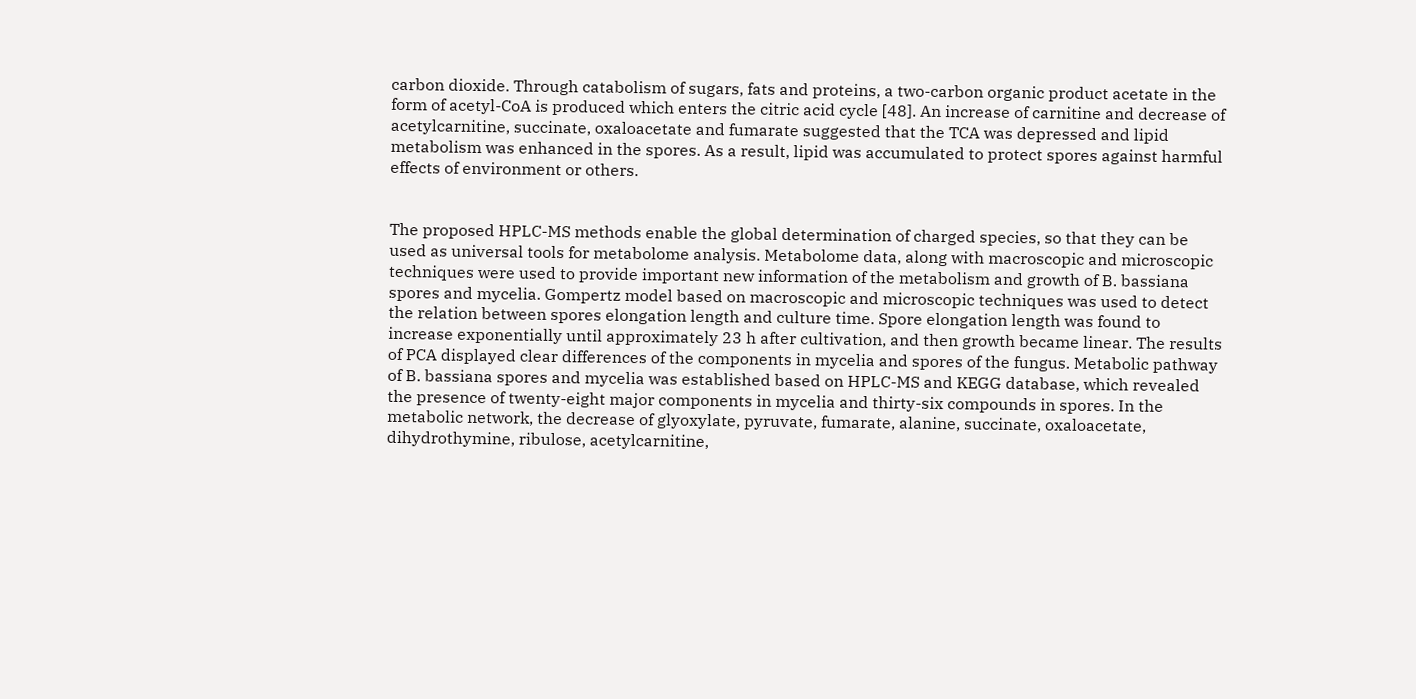carbon dioxide. Through catabolism of sugars, fats and proteins, a two-carbon organic product acetate in the form of acetyl-CoA is produced which enters the citric acid cycle [48]. An increase of carnitine and decrease of acetylcarnitine, succinate, oxaloacetate and fumarate suggested that the TCA was depressed and lipid metabolism was enhanced in the spores. As a result, lipid was accumulated to protect spores against harmful effects of environment or others.


The proposed HPLC-MS methods enable the global determination of charged species, so that they can be used as universal tools for metabolome analysis. Metabolome data, along with macroscopic and microscopic techniques were used to provide important new information of the metabolism and growth of B. bassiana spores and mycelia. Gompertz model based on macroscopic and microscopic techniques was used to detect the relation between spores elongation length and culture time. Spore elongation length was found to increase exponentially until approximately 23 h after cultivation, and then growth became linear. The results of PCA displayed clear differences of the components in mycelia and spores of the fungus. Metabolic pathway of B. bassiana spores and mycelia was established based on HPLC-MS and KEGG database, which revealed the presence of twenty-eight major components in mycelia and thirty-six compounds in spores. In the metabolic network, the decrease of glyoxylate, pyruvate, fumarate, alanine, succinate, oxaloacetate, dihydrothymine, ribulose, acetylcarnitine,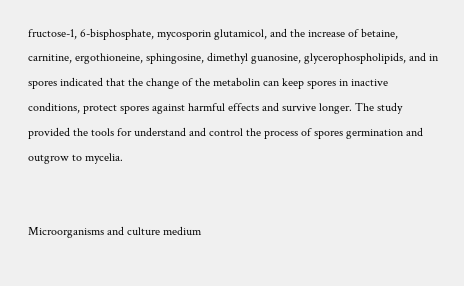fructose-1, 6-bisphosphate, mycosporin glutamicol, and the increase of betaine, carnitine, ergothioneine, sphingosine, dimethyl guanosine, glycerophospholipids, and in spores indicated that the change of the metabolin can keep spores in inactive conditions, protect spores against harmful effects and survive longer. The study provided the tools for understand and control the process of spores germination and outgrow to mycelia.


Microorganisms and culture medium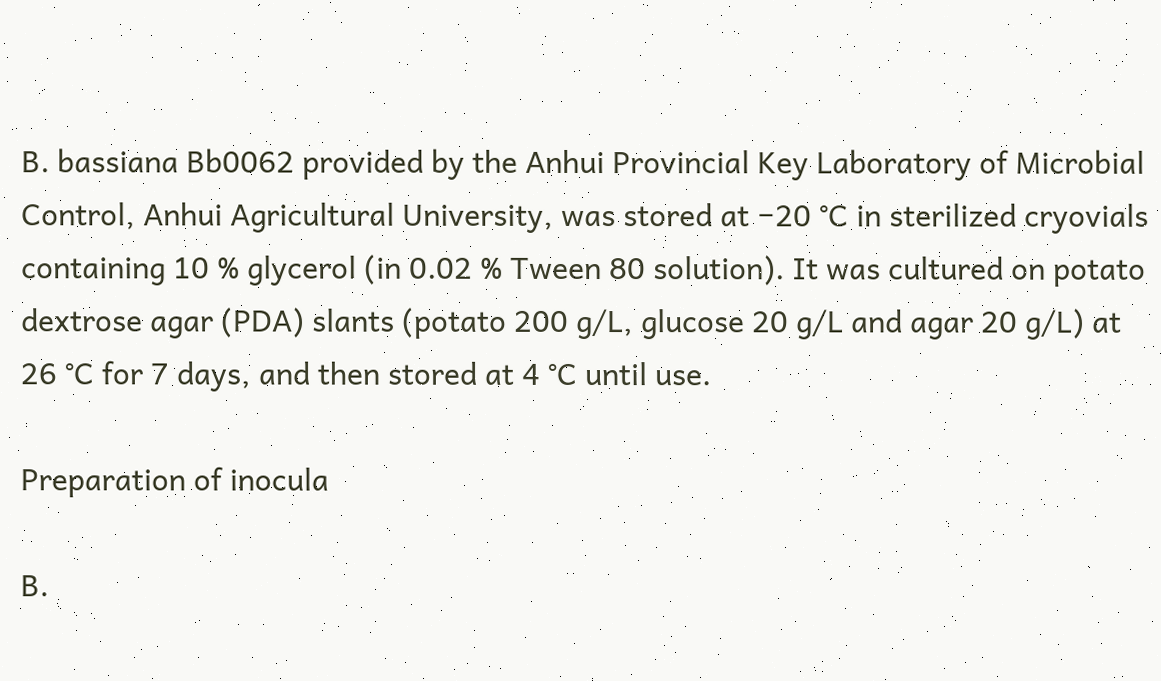B. bassiana Bb0062 provided by the Anhui Provincial Key Laboratory of Microbial Control, Anhui Agricultural University, was stored at −20 °C in sterilized cryovials containing 10 % glycerol (in 0.02 % Tween 80 solution). It was cultured on potato dextrose agar (PDA) slants (potato 200 g/L, glucose 20 g/L and agar 20 g/L) at 26 °C for 7 days, and then stored at 4 °C until use.

Preparation of inocula

B.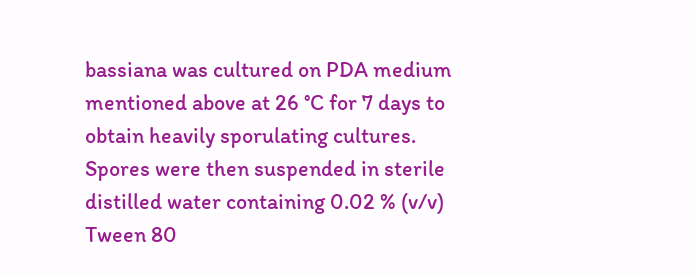bassiana was cultured on PDA medium mentioned above at 26 °C for 7 days to obtain heavily sporulating cultures. Spores were then suspended in sterile distilled water containing 0.02 % (v/v) Tween 80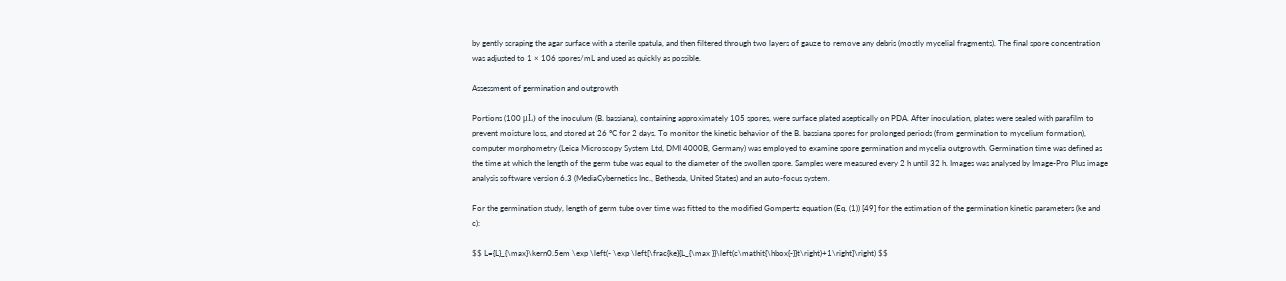by gently scraping the agar surface with a sterile spatula, and then filtered through two layers of gauze to remove any debris (mostly mycelial fragments). The final spore concentration was adjusted to 1 × 106 spores/mL and used as quickly as possible.

Assessment of germination and outgrowth

Portions (100 μL) of the inoculum (B. bassiana), containing approximately 105 spores, were surface plated aseptically on PDA. After inoculation, plates were sealed with parafilm to prevent moisture loss, and stored at 26 °C for 2 days. To monitor the kinetic behavior of the B. bassiana spores for prolonged periods (from germination to mycelium formation), computer morphometry (Leica Microscopy System Ltd, DMI 4000B, Germany) was employed to examine spore germination and mycelia outgrowth. Germination time was defined as the time at which the length of the germ tube was equal to the diameter of the swollen spore. Samples were measured every 2 h until 32 h. Images was analysed by Image-Pro Plus image analysis software version 6.3 (MediaCybernetics Inc., Bethesda, United States) and an auto-focus system.

For the germination study, length of germ tube over time was fitted to the modified Gompertz equation (Eq. (1)) [49] for the estimation of the germination kinetic parameters (ke and c):

$$ L={L}_{\max}\kern0.5em \exp \left(- \exp \left[\frac{ke}{L_{\max }}\left(c\mathit{\hbox{-}}t\right)+1\right]\right) $$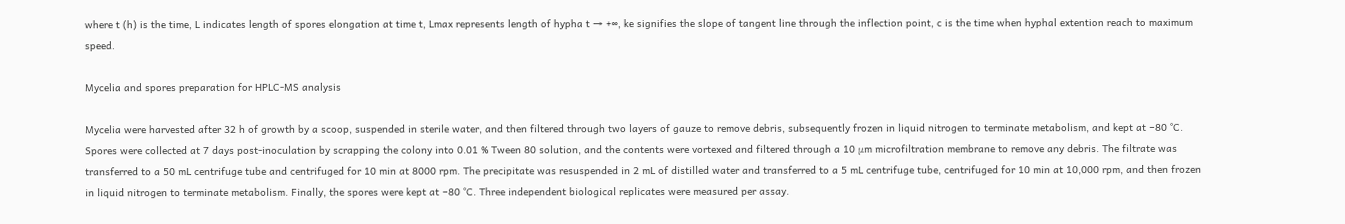where t (h) is the time, L indicates length of spores elongation at time t, Lmax represents length of hypha t → +∞, ke signifies the slope of tangent line through the inflection point, c is the time when hyphal extention reach to maximum speed.

Mycelia and spores preparation for HPLC-MS analysis

Mycelia were harvested after 32 h of growth by a scoop, suspended in sterile water, and then filtered through two layers of gauze to remove debris, subsequently frozen in liquid nitrogen to terminate metabolism, and kept at −80 °C. Spores were collected at 7 days post-inoculation by scrapping the colony into 0.01 % Tween 80 solution, and the contents were vortexed and filtered through a 10 μm microfiltration membrane to remove any debris. The filtrate was transferred to a 50 mL centrifuge tube and centrifuged for 10 min at 8000 rpm. The precipitate was resuspended in 2 mL of distilled water and transferred to a 5 mL centrifuge tube, centrifuged for 10 min at 10,000 rpm, and then frozen in liquid nitrogen to terminate metabolism. Finally, the spores were kept at −80 °C. Three independent biological replicates were measured per assay.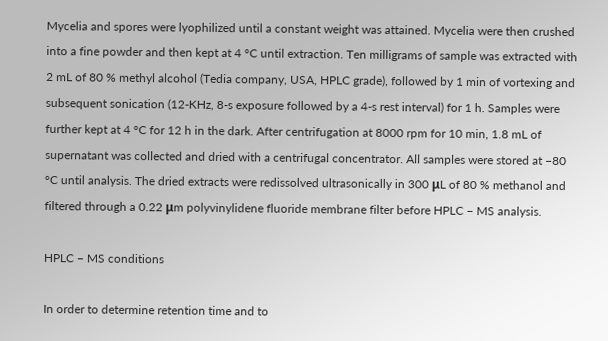Mycelia and spores were lyophilized until a constant weight was attained. Mycelia were then crushed into a fine powder and then kept at 4 °C until extraction. Ten milligrams of sample was extracted with 2 mL of 80 % methyl alcohol (Tedia company, USA, HPLC grade), followed by 1 min of vortexing and subsequent sonication (12-KHz, 8-s exposure followed by a 4-s rest interval) for 1 h. Samples were further kept at 4 °C for 12 h in the dark. After centrifugation at 8000 rpm for 10 min, 1.8 mL of supernatant was collected and dried with a centrifugal concentrator. All samples were stored at −80 °C until analysis. The dried extracts were redissolved ultrasonically in 300 μL of 80 % methanol and filtered through a 0.22 μm polyvinylidene fluoride membrane filter before HPLC − MS analysis.

HPLC − MS conditions

In order to determine retention time and to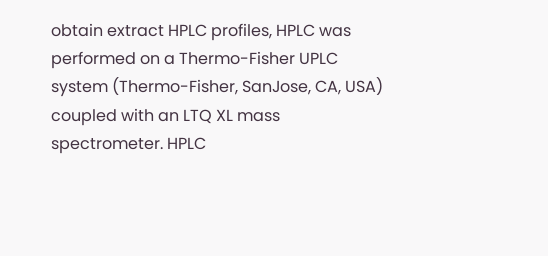obtain extract HPLC profiles, HPLC was performed on a Thermo-Fisher UPLC system (Thermo-Fisher, SanJose, CA, USA) coupled with an LTQ XL mass spectrometer. HPLC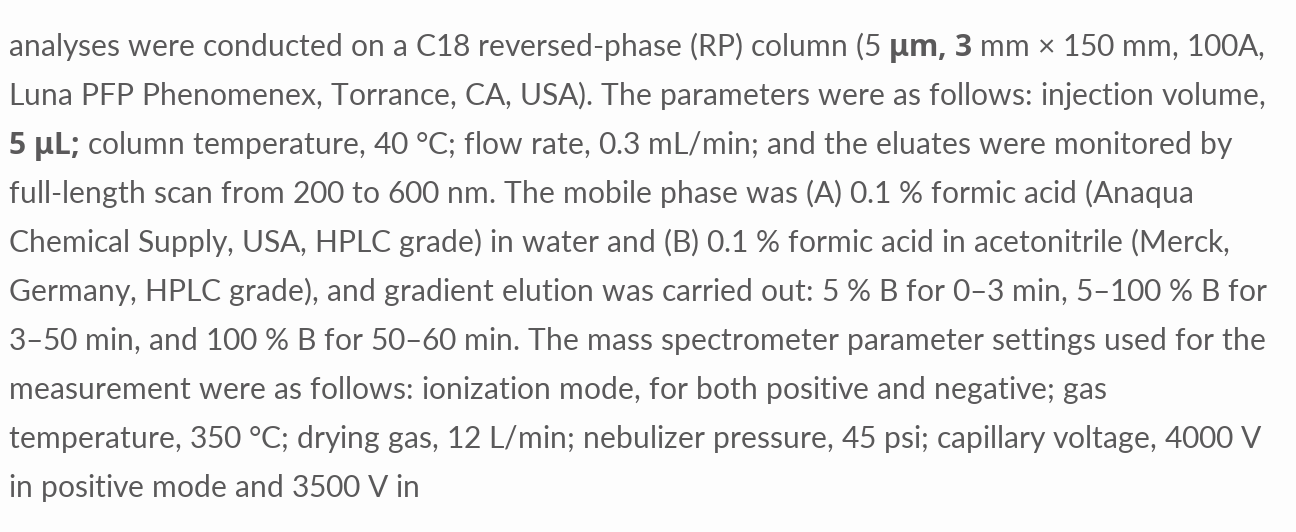analyses were conducted on a C18 reversed-phase (RP) column (5 μm, 3 mm × 150 mm, 100A, Luna PFP Phenomenex, Torrance, CA, USA). The parameters were as follows: injection volume, 5 μL; column temperature, 40 °C; flow rate, 0.3 mL/min; and the eluates were monitored by full-length scan from 200 to 600 nm. The mobile phase was (A) 0.1 % formic acid (Anaqua Chemical Supply, USA, HPLC grade) in water and (B) 0.1 % formic acid in acetonitrile (Merck, Germany, HPLC grade), and gradient elution was carried out: 5 % B for 0–3 min, 5–100 % B for 3–50 min, and 100 % B for 50–60 min. The mass spectrometer parameter settings used for the measurement were as follows: ionization mode, for both positive and negative; gas temperature, 350 °C; drying gas, 12 L/min; nebulizer pressure, 45 psi; capillary voltage, 4000 V in positive mode and 3500 V in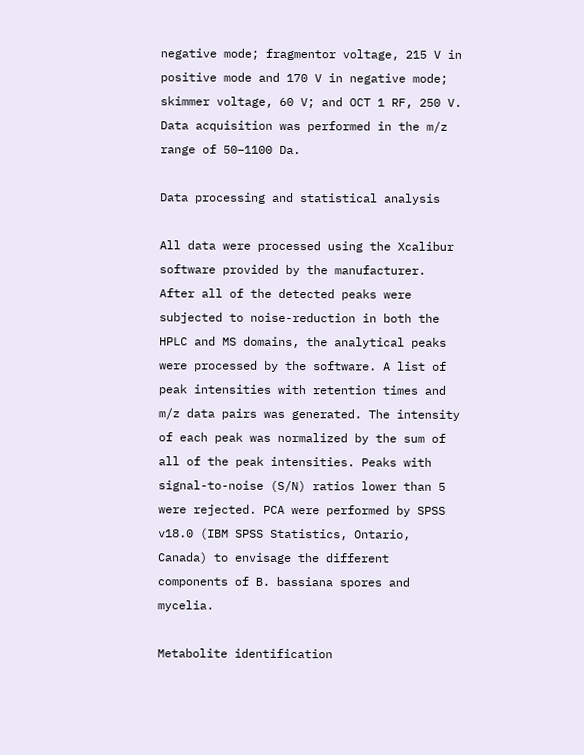negative mode; fragmentor voltage, 215 V in positive mode and 170 V in negative mode; skimmer voltage, 60 V; and OCT 1 RF, 250 V. Data acquisition was performed in the m/z range of 50–1100 Da.

Data processing and statistical analysis

All data were processed using the Xcalibur software provided by the manufacturer. After all of the detected peaks were subjected to noise-reduction in both the HPLC and MS domains, the analytical peaks were processed by the software. A list of peak intensities with retention times and m/z data pairs was generated. The intensity of each peak was normalized by the sum of all of the peak intensities. Peaks with signal-to-noise (S/N) ratios lower than 5 were rejected. PCA were performed by SPSS v18.0 (IBM SPSS Statistics, Ontario, Canada) to envisage the different components of B. bassiana spores and mycelia.

Metabolite identification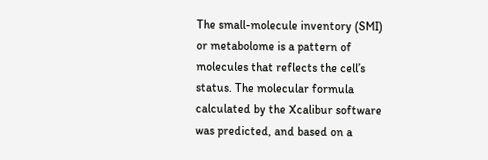The small-molecule inventory (SMI) or metabolome is a pattern of molecules that reflects the cell’s status. The molecular formula calculated by the Xcalibur software was predicted, and based on a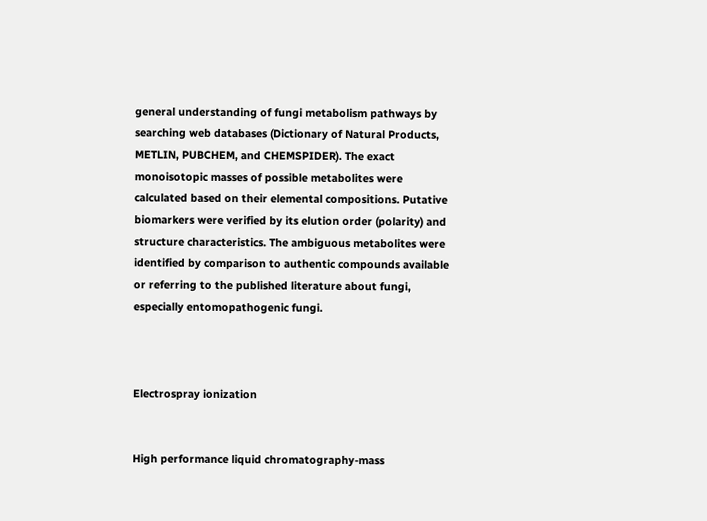general understanding of fungi metabolism pathways by searching web databases (Dictionary of Natural Products, METLIN, PUBCHEM, and CHEMSPIDER). The exact monoisotopic masses of possible metabolites were calculated based on their elemental compositions. Putative biomarkers were verified by its elution order (polarity) and structure characteristics. The ambiguous metabolites were identified by comparison to authentic compounds available or referring to the published literature about fungi, especially entomopathogenic fungi.



Electrospray ionization


High performance liquid chromatography-mass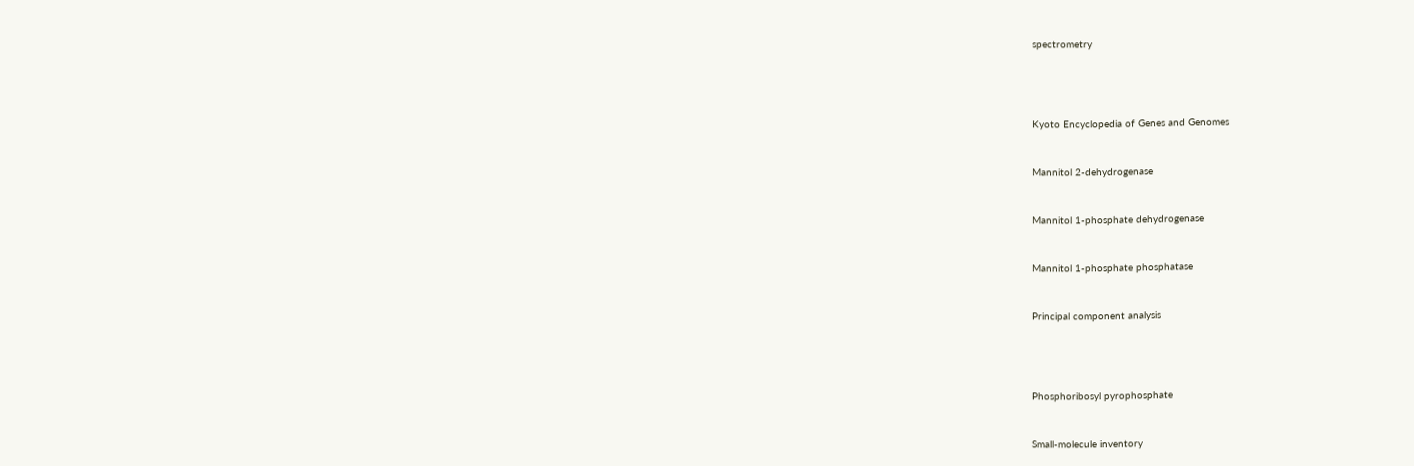spectrometry




Kyoto Encyclopedia of Genes and Genomes


Mannitol 2-dehydrogenase


Mannitol 1-phosphate dehydrogenase


Mannitol 1-phosphate phosphatase


Principal component analysis




Phosphoribosyl pyrophosphate


Small-molecule inventory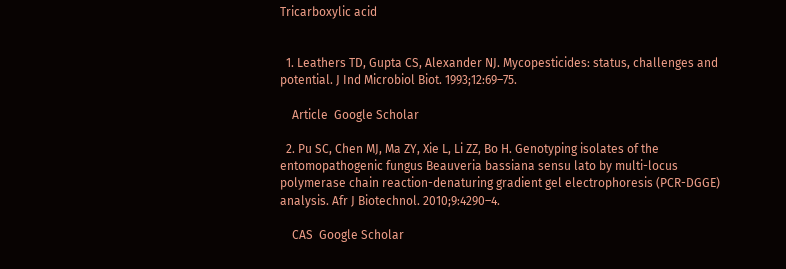Tricarboxylic acid


  1. Leathers TD, Gupta CS, Alexander NJ. Mycopesticides: status, challenges and potential. J Ind Microbiol Biot. 1993;12:69–75.

    Article  Google Scholar

  2. Pu SC, Chen MJ, Ma ZY, Xie L, Li ZZ, Bo H. Genotyping isolates of the entomopathogenic fungus Beauveria bassiana sensu lato by multi-locus polymerase chain reaction-denaturing gradient gel electrophoresis (PCR-DGGE) analysis. Afr J Biotechnol. 2010;9:4290–4.

    CAS  Google Scholar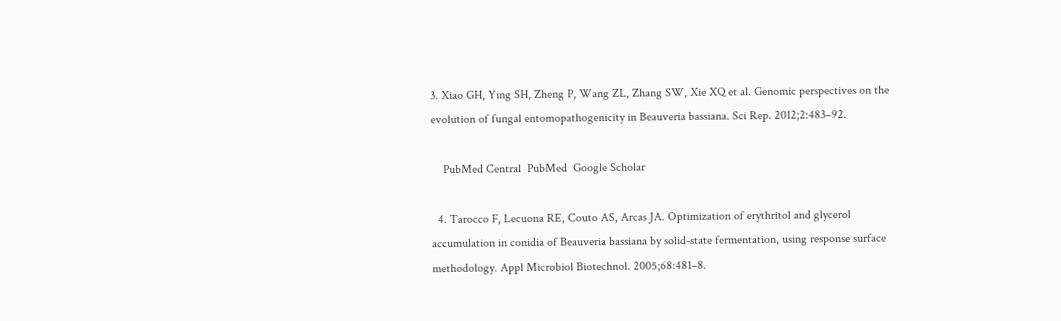3. Xiao GH, Ying SH, Zheng P, Wang ZL, Zhang SW, Xie XQ et al. Genomic perspectives on the evolution of fungal entomopathogenicity in Beauveria bassiana. Sci Rep. 2012;2:483–92.

    PubMed Central  PubMed  Google Scholar

  4. Tarocco F, Lecuona RE, Couto AS, Arcas JA. Optimization of erythritol and glycerol accumulation in conidia of Beauveria bassiana by solid-state fermentation, using response surface methodology. Appl Microbiol Biotechnol. 2005;68:481–8.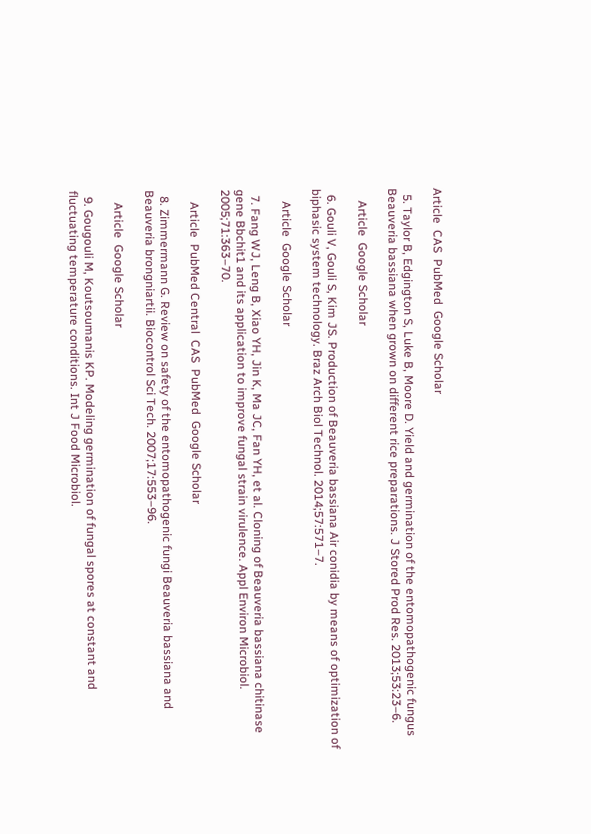Article  CAS  PubMed  Google Scholar

  5. Taylor B, Edgington S, Luke B, Moore D. Yield and germination of the entomopathogenic fungus Beauveria bassiana when grown on different rice preparations. J Stored Prod Res. 2013;53:23–6.

    Article  Google Scholar

  6. Gouli V, Gouli S, Kim JS. Production of Beauveria bassiana Air conidia by means of optimization of biphasic system technology. Braz Arch Biol Technol. 2014;57:571–7.

    Article  Google Scholar

  7. Fang WJ, Leng B, Xiao YH, Jin K, Ma JC, Fan YH, et al. Cloning of Beauveria bassiana chitinase gene Bbchit1 and its application to improve fungal strain virulence. Appl Environ Microbiol. 2005;71:363–70.

    Article  PubMed Central  CAS  PubMed  Google Scholar

  8. Zimmermann G. Review on safety of the entomopathogenic fungi Beauveria bassiana and Beauveria brongniartii. Biocontrol Sci Tech. 2007;17:553–96.

    Article  Google Scholar

  9. Gougouli M, Koutsoumanis KP. Modeling germination of fungal spores at constant and fluctuating temperature conditions. Int J Food Microbiol.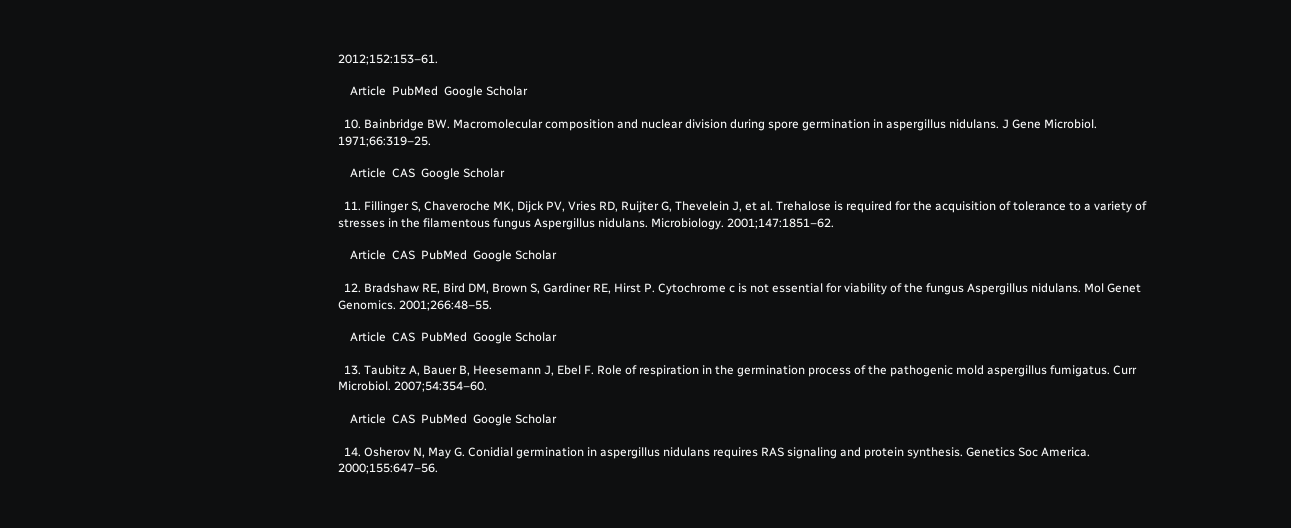2012;152:153–61.

    Article  PubMed  Google Scholar

  10. Bainbridge BW. Macromolecular composition and nuclear division during spore germination in aspergillus nidulans. J Gene Microbiol. 1971;66:319–25.

    Article  CAS  Google Scholar

  11. Fillinger S, Chaveroche MK, Dijck PV, Vries RD, Ruijter G, Thevelein J, et al. Trehalose is required for the acquisition of tolerance to a variety of stresses in the filamentous fungus Aspergillus nidulans. Microbiology. 2001;147:1851–62.

    Article  CAS  PubMed  Google Scholar

  12. Bradshaw RE, Bird DM, Brown S, Gardiner RE, Hirst P. Cytochrome c is not essential for viability of the fungus Aspergillus nidulans. Mol Genet Genomics. 2001;266:48–55.

    Article  CAS  PubMed  Google Scholar

  13. Taubitz A, Bauer B, Heesemann J, Ebel F. Role of respiration in the germination process of the pathogenic mold aspergillus fumigatus. Curr Microbiol. 2007;54:354–60.

    Article  CAS  PubMed  Google Scholar

  14. Osherov N, May G. Conidial germination in aspergillus nidulans requires RAS signaling and protein synthesis. Genetics Soc America. 2000;155:647–56.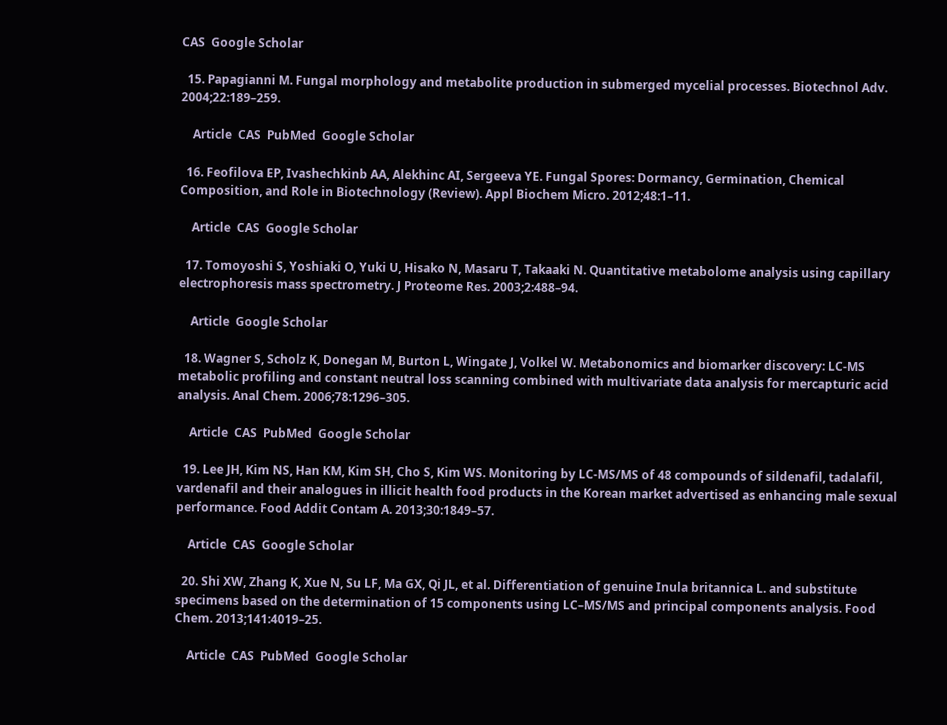CAS  Google Scholar

  15. Papagianni M. Fungal morphology and metabolite production in submerged mycelial processes. Biotechnol Adv. 2004;22:189–259.

    Article  CAS  PubMed  Google Scholar

  16. Feofilova EP, Ivashechkinb AA, Alekhinc AI, Sergeeva YE. Fungal Spores: Dormancy, Germination, Chemical Composition, and Role in Biotechnology (Review). Appl Biochem Micro. 2012;48:1–11.

    Article  CAS  Google Scholar

  17. Tomoyoshi S, Yoshiaki O, Yuki U, Hisako N, Masaru T, Takaaki N. Quantitative metabolome analysis using capillary electrophoresis mass spectrometry. J Proteome Res. 2003;2:488–94.

    Article  Google Scholar

  18. Wagner S, Scholz K, Donegan M, Burton L, Wingate J, Volkel W. Metabonomics and biomarker discovery: LC-MS metabolic profiling and constant neutral loss scanning combined with multivariate data analysis for mercapturic acid analysis. Anal Chem. 2006;78:1296–305.

    Article  CAS  PubMed  Google Scholar

  19. Lee JH, Kim NS, Han KM, Kim SH, Cho S, Kim WS. Monitoring by LC-MS/MS of 48 compounds of sildenafil, tadalafil, vardenafil and their analogues in illicit health food products in the Korean market advertised as enhancing male sexual performance. Food Addit Contam A. 2013;30:1849–57.

    Article  CAS  Google Scholar

  20. Shi XW, Zhang K, Xue N, Su LF, Ma GX, Qi JL, et al. Differentiation of genuine Inula britannica L. and substitute specimens based on the determination of 15 components using LC–MS/MS and principal components analysis. Food Chem. 2013;141:4019–25.

    Article  CAS  PubMed  Google Scholar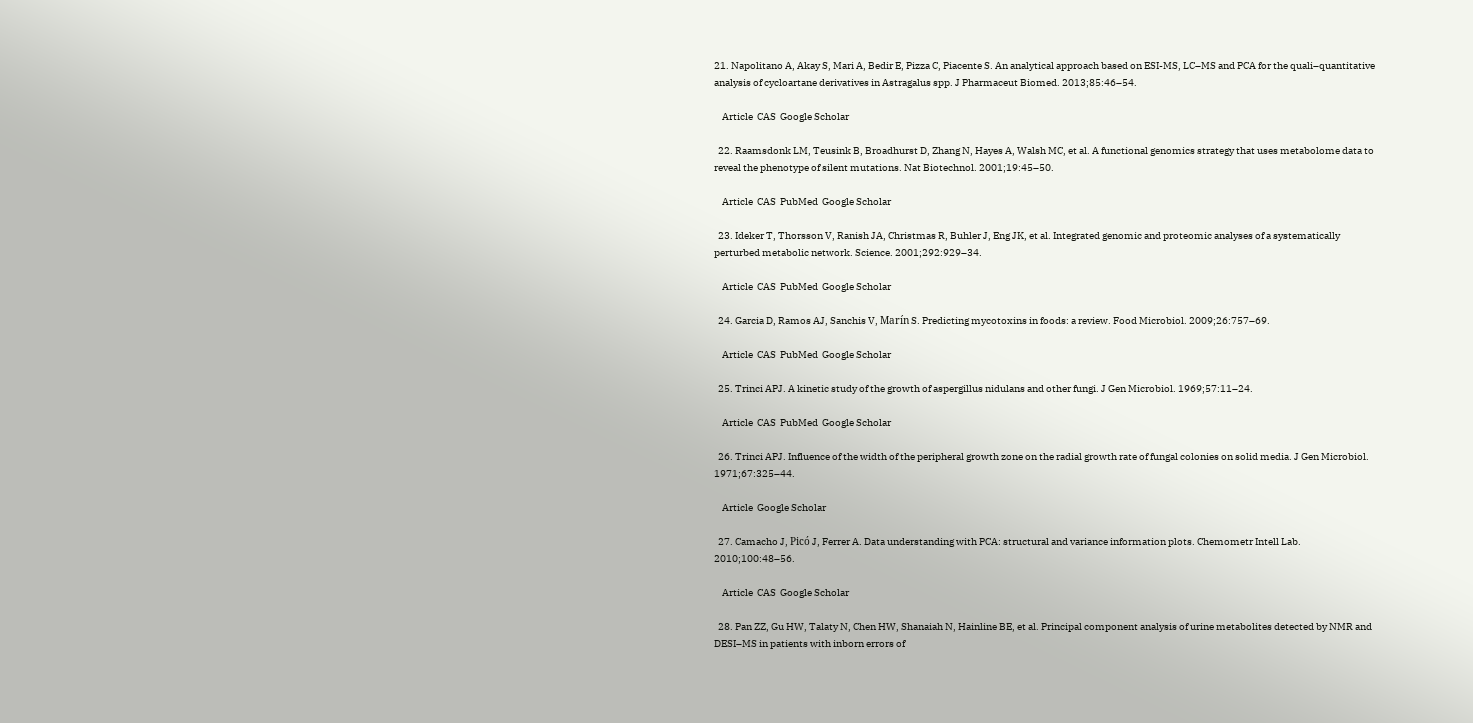21. Napolitano A, Akay S, Mari A, Bedir E, Pizza C, Piacente S. An analytical approach based on ESI-MS, LC–MS and PCA for the quali–quantitative analysis of cycloartane derivatives in Astragalus spp. J Pharmaceut Biomed. 2013;85:46–54.

    Article  CAS  Google Scholar

  22. Raamsdonk LM, Teusink B, Broadhurst D, Zhang N, Hayes A, Walsh MC, et al. A functional genomics strategy that uses metabolome data to reveal the phenotype of silent mutations. Nat Biotechnol. 2001;19:45–50.

    Article  CAS  PubMed  Google Scholar

  23. Ideker T, Thorsson V, Ranish JA, Christmas R, Buhler J, Eng JK, et al. Integrated genomic and proteomic analyses of a systematically perturbed metabolic network. Science. 2001;292:929–34.

    Article  CAS  PubMed  Google Scholar

  24. Garcia D, Ramos AJ, Sanchis V, Marín S. Predicting mycotoxins in foods: a review. Food Microbiol. 2009;26:757–69.

    Article  CAS  PubMed  Google Scholar

  25. Trinci APJ. A kinetic study of the growth of aspergillus nidulans and other fungi. J Gen Microbiol. 1969;57:11–24.

    Article  CAS  PubMed  Google Scholar

  26. Trinci APJ. Influence of the width of the peripheral growth zone on the radial growth rate of fungal colonies on solid media. J Gen Microbiol. 1971;67:325–44.

    Article  Google Scholar

  27. Camacho J, Picó J, Ferrer A. Data understanding with PCA: structural and variance information plots. Chemometr Intell Lab. 2010;100:48–56.

    Article  CAS  Google Scholar

  28. Pan ZZ, Gu HW, Talaty N, Chen HW, Shanaiah N, Hainline BE, et al. Principal component analysis of urine metabolites detected by NMR and DESI–MS in patients with inborn errors of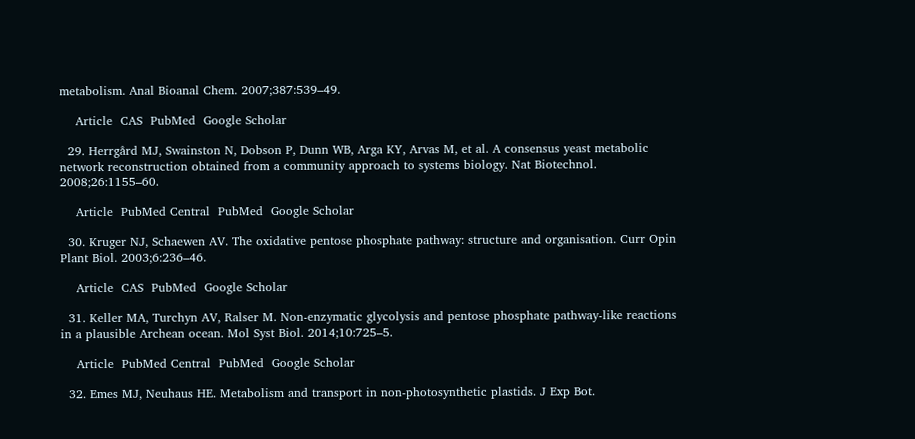metabolism. Anal Bioanal Chem. 2007;387:539–49.

    Article  CAS  PubMed  Google Scholar

  29. Herrgård MJ, Swainston N, Dobson P, Dunn WB, Arga KY, Arvas M, et al. A consensus yeast metabolic network reconstruction obtained from a community approach to systems biology. Nat Biotechnol. 2008;26:1155–60.

    Article  PubMed Central  PubMed  Google Scholar

  30. Kruger NJ, Schaewen AV. The oxidative pentose phosphate pathway: structure and organisation. Curr Opin Plant Biol. 2003;6:236–46.

    Article  CAS  PubMed  Google Scholar

  31. Keller MA, Turchyn AV, Ralser M. Non-enzymatic glycolysis and pentose phosphate pathway-like reactions in a plausible Archean ocean. Mol Syst Biol. 2014;10:725–5.

    Article  PubMed Central  PubMed  Google Scholar

  32. Emes MJ, Neuhaus HE. Metabolism and transport in non-photosynthetic plastids. J Exp Bot.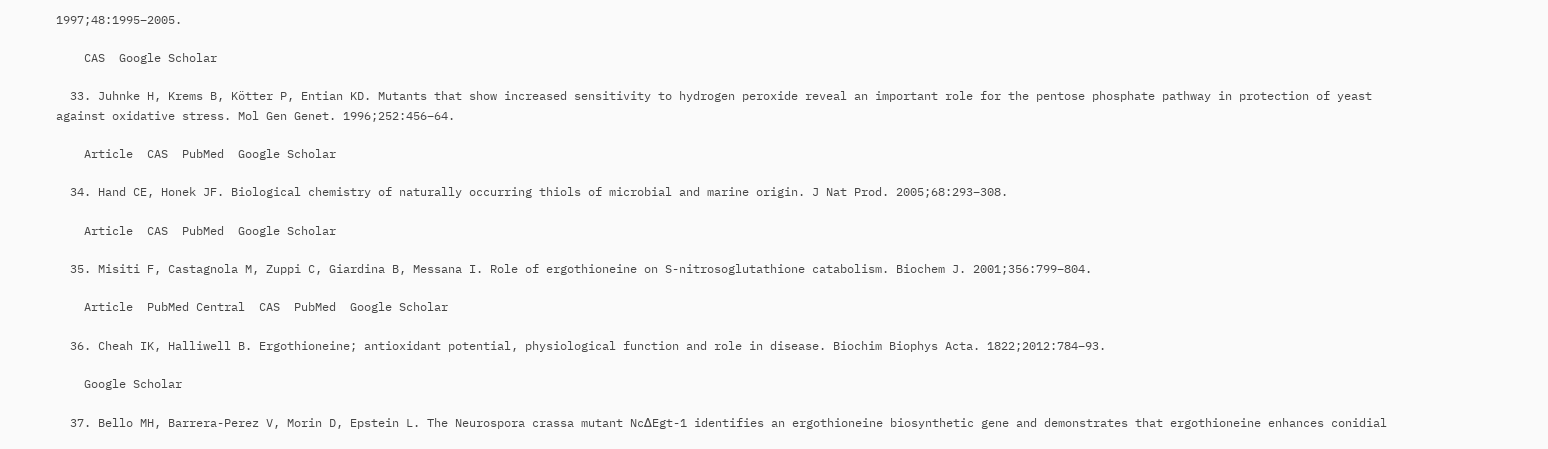1997;48:1995–2005.

    CAS  Google Scholar

  33. Juhnke H, Krems B, Kötter P, Entian KD. Mutants that show increased sensitivity to hydrogen peroxide reveal an important role for the pentose phosphate pathway in protection of yeast against oxidative stress. Mol Gen Genet. 1996;252:456–64.

    Article  CAS  PubMed  Google Scholar

  34. Hand CE, Honek JF. Biological chemistry of naturally occurring thiols of microbial and marine origin. J Nat Prod. 2005;68:293–308.

    Article  CAS  PubMed  Google Scholar

  35. Misiti F, Castagnola M, Zuppi C, Giardina B, Messana I. Role of ergothioneine on S-nitrosoglutathione catabolism. Biochem J. 2001;356:799–804.

    Article  PubMed Central  CAS  PubMed  Google Scholar

  36. Cheah IK, Halliwell B. Ergothioneine; antioxidant potential, physiological function and role in disease. Biochim Biophys Acta. 1822;2012:784–93.

    Google Scholar

  37. Bello MH, Barrera-Perez V, Morin D, Epstein L. The Neurospora crassa mutant NcΔEgt-1 identifies an ergothioneine biosynthetic gene and demonstrates that ergothioneine enhances conidial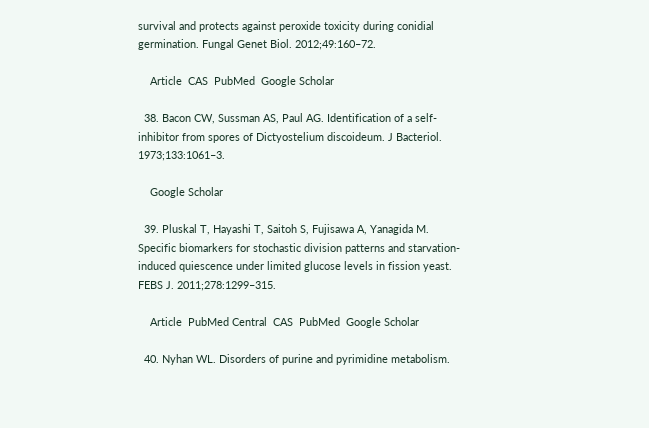survival and protects against peroxide toxicity during conidial germination. Fungal Genet Biol. 2012;49:160–72.

    Article  CAS  PubMed  Google Scholar

  38. Bacon CW, Sussman AS, Paul AG. Identification of a self-inhibitor from spores of Dictyostelium discoideum. J Bacteriol. 1973;133:1061–3.

    Google Scholar

  39. Pluskal T, Hayashi T, Saitoh S, Fujisawa A, Yanagida M. Specific biomarkers for stochastic division patterns and starvation-induced quiescence under limited glucose levels in fission yeast. FEBS J. 2011;278:1299–315.

    Article  PubMed Central  CAS  PubMed  Google Scholar

  40. Nyhan WL. Disorders of purine and pyrimidine metabolism.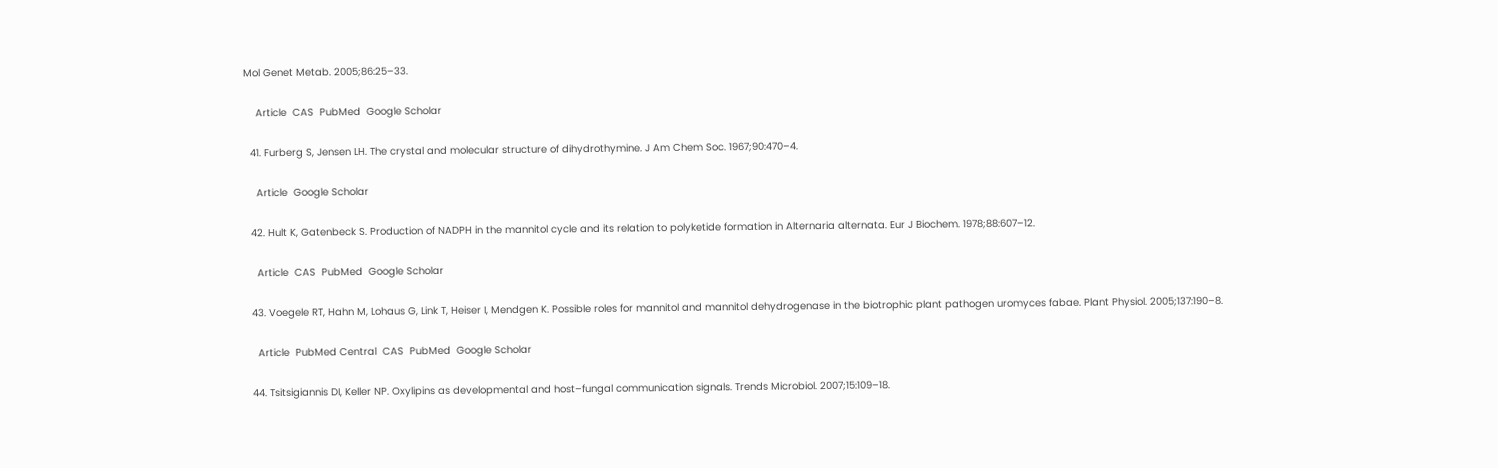Mol Genet Metab. 2005;86:25–33.

    Article  CAS  PubMed  Google Scholar

  41. Furberg S, Jensen LH. The crystal and molecular structure of dihydrothymine. J Am Chem Soc. 1967;90:470–4.

    Article  Google Scholar

  42. Hult K, Gatenbeck S. Production of NADPH in the mannitol cycle and its relation to polyketide formation in Alternaria alternata. Eur J Biochem. 1978;88:607–12.

    Article  CAS  PubMed  Google Scholar

  43. Voegele RT, Hahn M, Lohaus G, Link T, Heiser I, Mendgen K. Possible roles for mannitol and mannitol dehydrogenase in the biotrophic plant pathogen uromyces fabae. Plant Physiol. 2005;137:190–8.

    Article  PubMed Central  CAS  PubMed  Google Scholar

  44. Tsitsigiannis DI, Keller NP. Oxylipins as developmental and host–fungal communication signals. Trends Microbiol. 2007;15:109–18.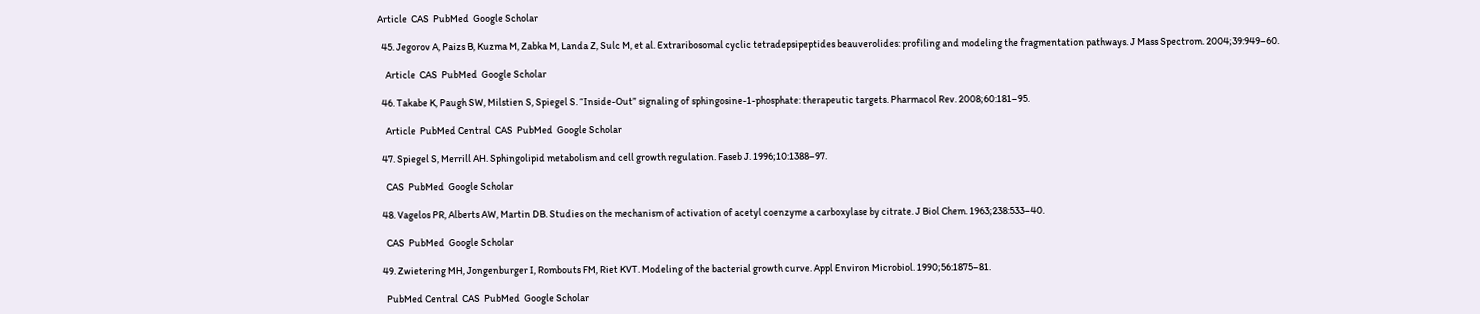Article  CAS  PubMed  Google Scholar

  45. Jegorov A, Paizs B, Kuzma M, Zabka M, Landa Z, Sulc M, et al. Extraribosomal cyclic tetradepsipeptides beauverolides: profiling and modeling the fragmentation pathways. J Mass Spectrom. 2004;39:949–60.

    Article  CAS  PubMed  Google Scholar

  46. Takabe K, Paugh SW, Milstien S, Spiegel S. “Inside-Out” signaling of sphingosine-1-phosphate: therapeutic targets. Pharmacol Rev. 2008;60:181–95.

    Article  PubMed Central  CAS  PubMed  Google Scholar

  47. Spiegel S, Merrill AH. Sphingolipid metabolism and cell growth regulation. Faseb J. 1996;10:1388–97.

    CAS  PubMed  Google Scholar

  48. Vagelos PR, Alberts AW, Martin DB. Studies on the mechanism of activation of acetyl coenzyme a carboxylase by citrate. J Biol Chem. 1963;238:533–40.

    CAS  PubMed  Google Scholar

  49. Zwietering MH, Jongenburger I, Rombouts FM, Riet KVT. Modeling of the bacterial growth curve. Appl Environ Microbiol. 1990;56:1875–81.

    PubMed Central  CAS  PubMed  Google Scholar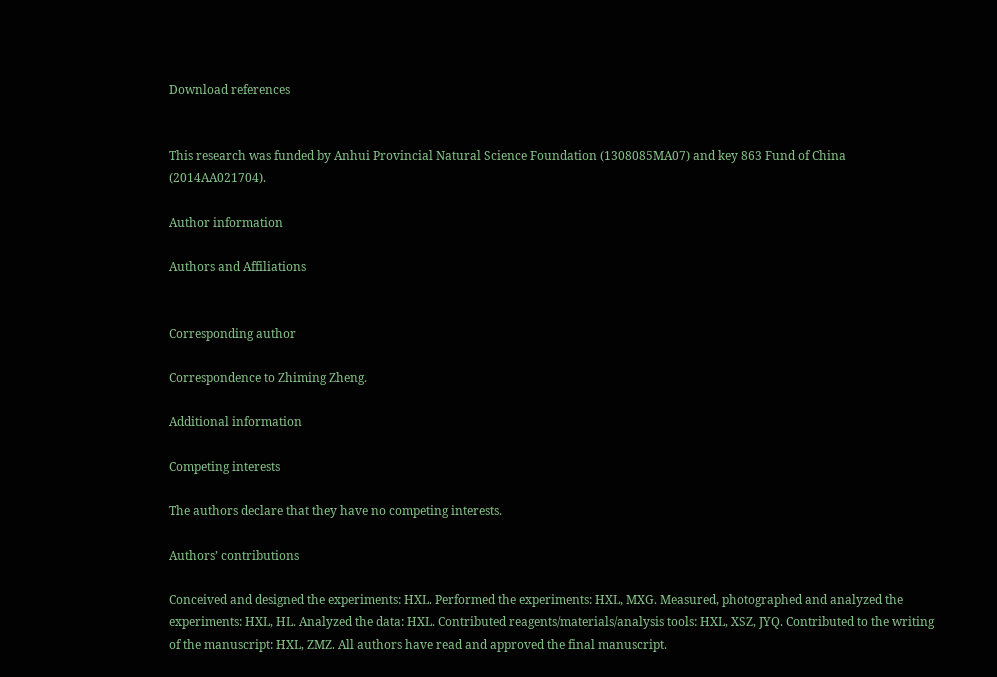Download references


This research was funded by Anhui Provincial Natural Science Foundation (1308085MA07) and key 863 Fund of China (2014AA021704).

Author information

Authors and Affiliations


Corresponding author

Correspondence to Zhiming Zheng.

Additional information

Competing interests

The authors declare that they have no competing interests.

Authors’ contributions

Conceived and designed the experiments: HXL. Performed the experiments: HXL, MXG. Measured, photographed and analyzed the experiments: HXL, HL. Analyzed the data: HXL. Contributed reagents/materials/analysis tools: HXL, XSZ, JYQ. Contributed to the writing of the manuscript: HXL, ZMZ. All authors have read and approved the final manuscript.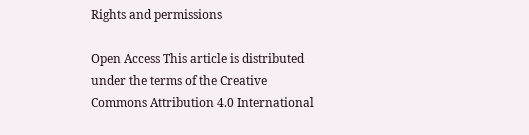Rights and permissions

Open Access This article is distributed under the terms of the Creative Commons Attribution 4.0 International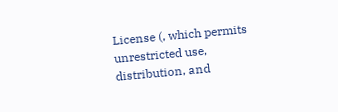License (, which permits unrestricted use, distribution, and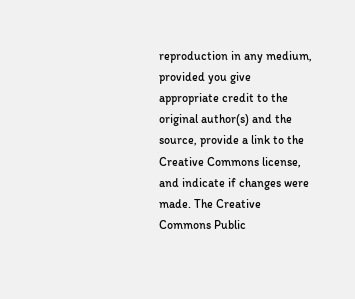reproduction in any medium, provided you give appropriate credit to the original author(s) and the source, provide a link to the Creative Commons license, and indicate if changes were made. The Creative Commons Public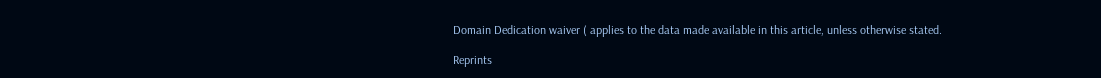Domain Dedication waiver ( applies to the data made available in this article, unless otherwise stated.

Reprints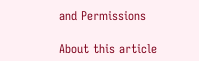and Permissions

About this article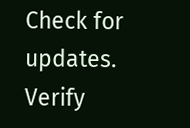Check for updates. Verify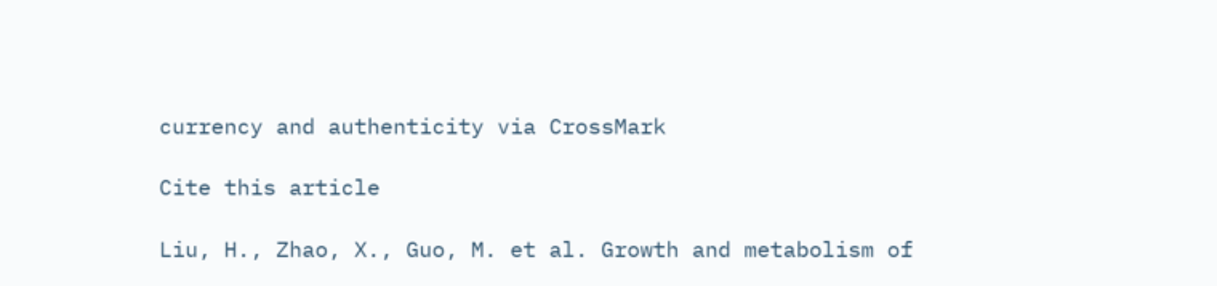currency and authenticity via CrossMark

Cite this article

Liu, H., Zhao, X., Guo, M. et al. Growth and metabolism of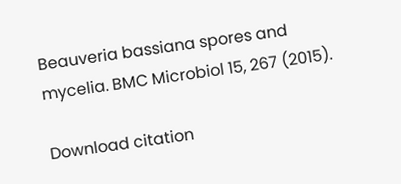Beauveria bassiana spores and mycelia. BMC Microbiol 15, 267 (2015).

Download citation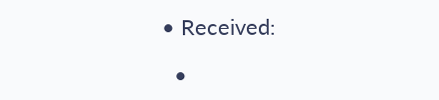• Received:

  •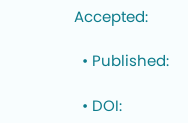Accepted:

  • Published:

  • DOI: